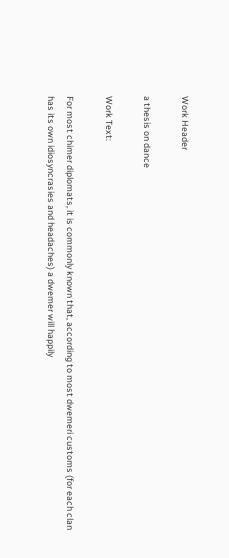Work Header

a thesis on dance

Work Text:

For most chimer diplomats, it is commonly known that, according to most dwemeri customs (for each clan has its own idiosyncrasies and headaches) a dwemer will happily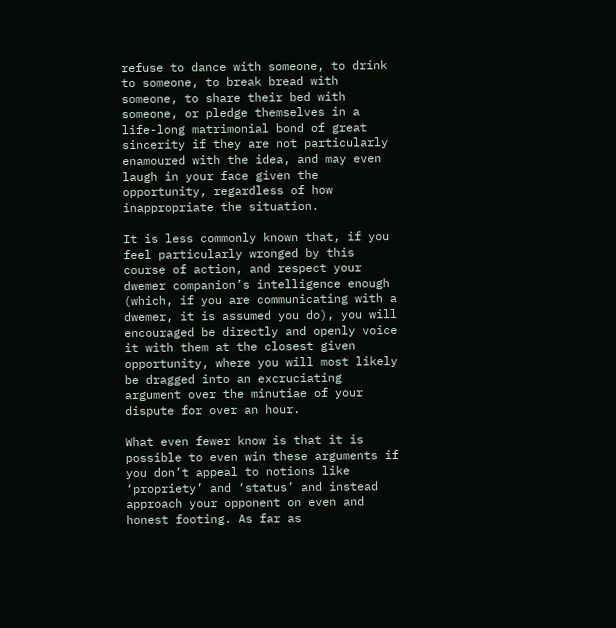refuse to dance with someone, to drink to someone, to break bread with someone, to share their bed with someone, or pledge themselves in a life-long matrimonial bond of great sincerity if they are not particularly enamoured with the idea, and may even laugh in your face given the opportunity, regardless of how inappropriate the situation.

It is less commonly known that, if you feel particularly wronged by this course of action, and respect your dwemer companion’s intelligence enough (which, if you are communicating with a dwemer, it is assumed you do), you will encouraged be directly and openly voice it with them at the closest given opportunity, where you will most likely be dragged into an excruciating argument over the minutiae of your dispute for over an hour.

What even fewer know is that it is possible to even win these arguments if you don’t appeal to notions like ‘propriety’ and ‘status’ and instead approach your opponent on even and honest footing. As far as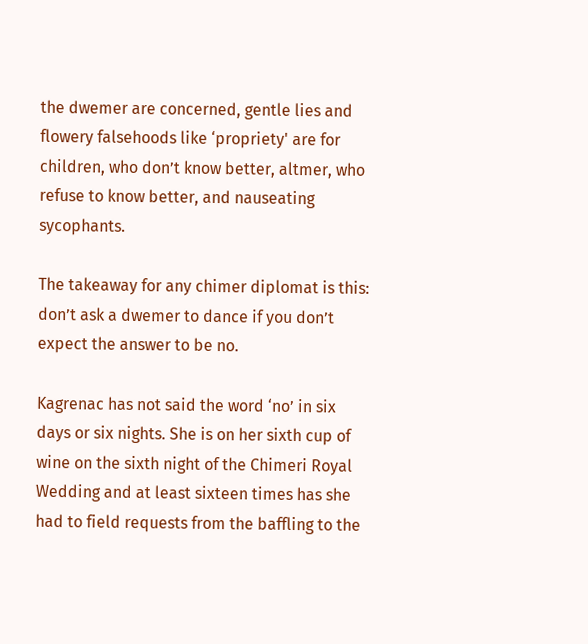the dwemer are concerned, gentle lies and flowery falsehoods like ‘propriety' are for children, who don’t know better, altmer, who refuse to know better, and nauseating sycophants.

The takeaway for any chimer diplomat is this: don’t ask a dwemer to dance if you don’t expect the answer to be no.

Kagrenac has not said the word ‘no’ in six days or six nights. She is on her sixth cup of wine on the sixth night of the Chimeri Royal Wedding and at least sixteen times has she had to field requests from the baffling to the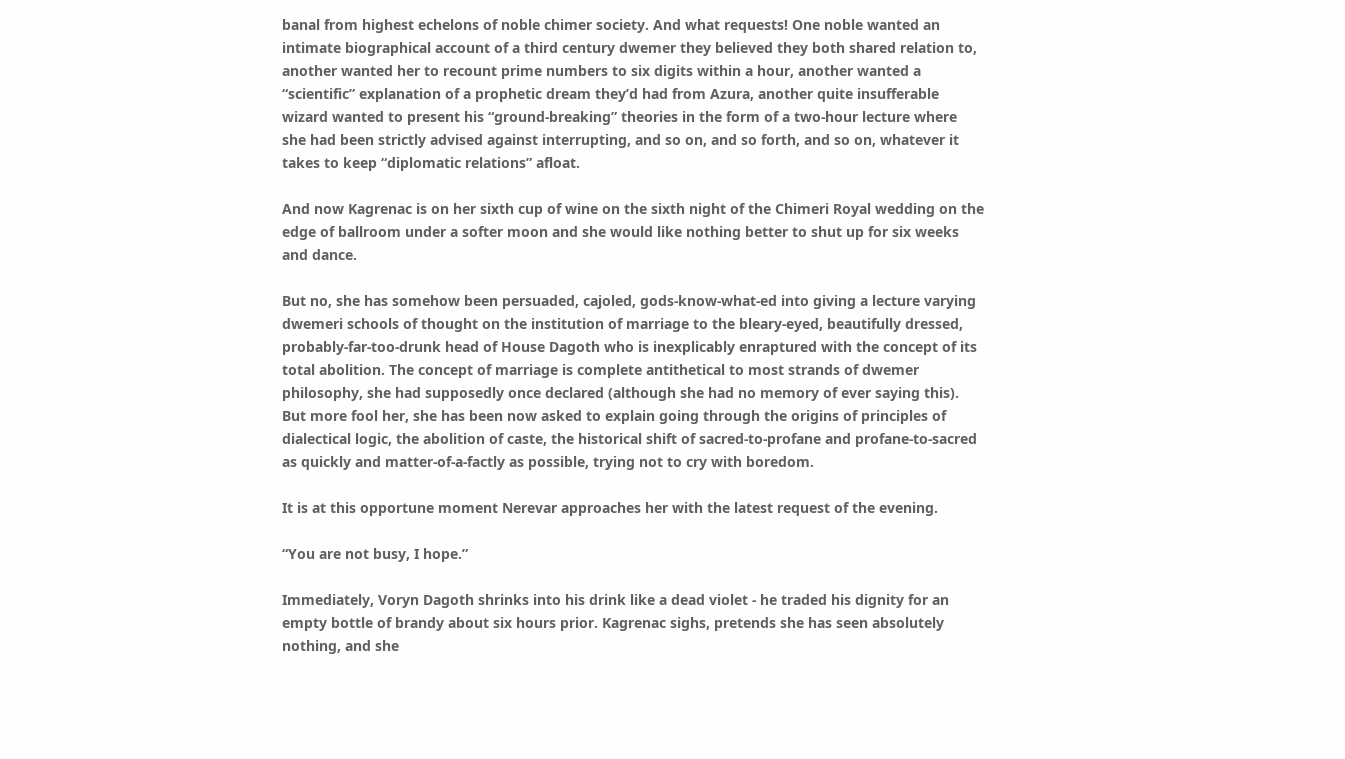banal from highest echelons of noble chimer society. And what requests! One noble wanted an intimate biographical account of a third century dwemer they believed they both shared relation to, another wanted her to recount prime numbers to six digits within a hour, another wanted a “scientific” explanation of a prophetic dream they’d had from Azura, another quite insufferable wizard wanted to present his “ground-breaking” theories in the form of a two-hour lecture where she had been strictly advised against interrupting, and so on, and so forth, and so on, whatever it takes to keep “diplomatic relations” afloat.

And now Kagrenac is on her sixth cup of wine on the sixth night of the Chimeri Royal wedding on the edge of ballroom under a softer moon and she would like nothing better to shut up for six weeks and dance.

But no, she has somehow been persuaded, cajoled, gods-know-what-ed into giving a lecture varying dwemeri schools of thought on the institution of marriage to the bleary-eyed, beautifully dressed, probably-far-too-drunk head of House Dagoth who is inexplicably enraptured with the concept of its total abolition. The concept of marriage is complete antithetical to most strands of dwemer philosophy, she had supposedly once declared (although she had no memory of ever saying this). But more fool her, she has been now asked to explain going through the origins of principles of dialectical logic, the abolition of caste, the historical shift of sacred-to-profane and profane-to-sacred as quickly and matter-of-a-factly as possible, trying not to cry with boredom.

It is at this opportune moment Nerevar approaches her with the latest request of the evening.

“You are not busy, I hope.”

Immediately, Voryn Dagoth shrinks into his drink like a dead violet - he traded his dignity for an empty bottle of brandy about six hours prior. Kagrenac sighs, pretends she has seen absolutely nothing, and she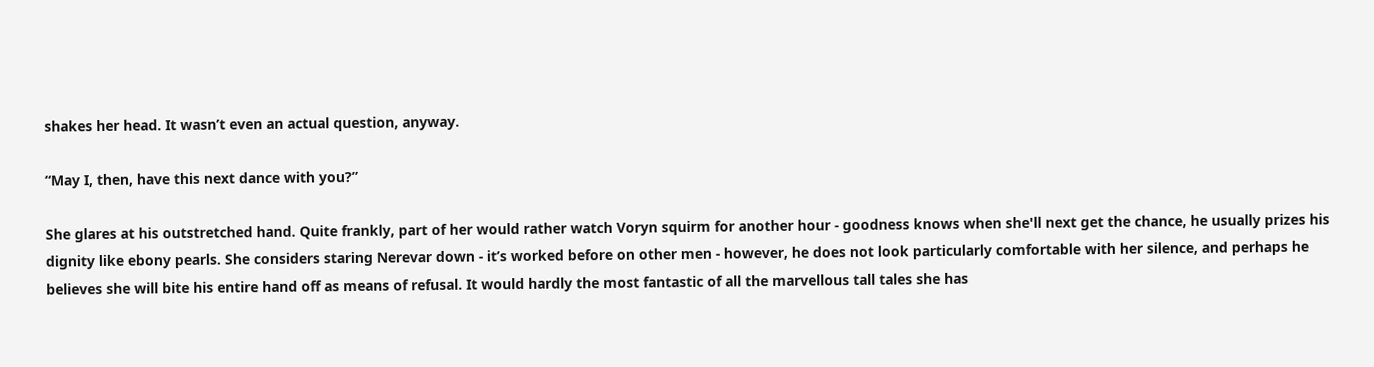shakes her head. It wasn’t even an actual question, anyway.

“May I, then, have this next dance with you?”

She glares at his outstretched hand. Quite frankly, part of her would rather watch Voryn squirm for another hour - goodness knows when she'll next get the chance, he usually prizes his dignity like ebony pearls. She considers staring Nerevar down - it’s worked before on other men - however, he does not look particularly comfortable with her silence, and perhaps he believes she will bite his entire hand off as means of refusal. It would hardly the most fantastic of all the marvellous tall tales she has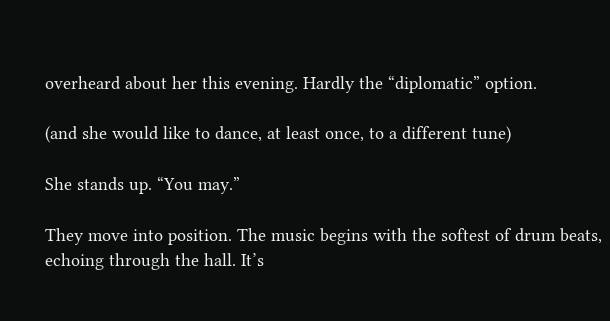overheard about her this evening. Hardly the “diplomatic” option.

(and she would like to dance, at least once, to a different tune)

She stands up. “You may.”

They move into position. The music begins with the softest of drum beats, echoing through the hall. It’s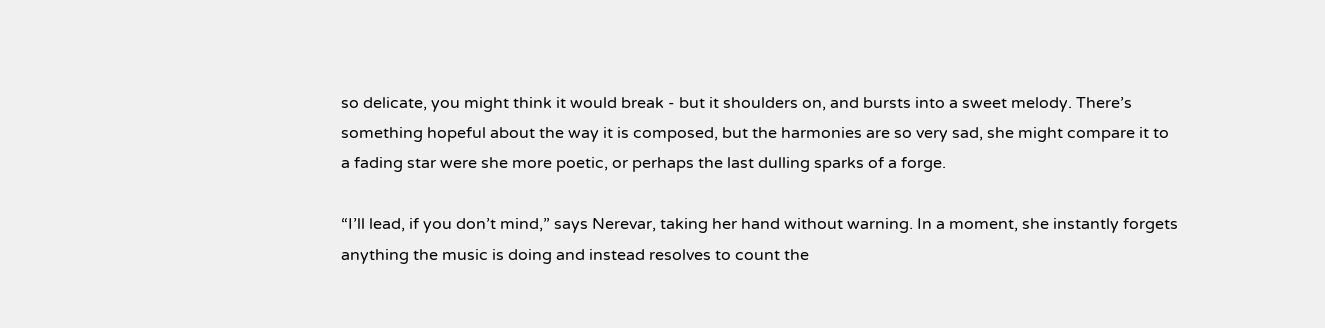so delicate, you might think it would break - but it shoulders on, and bursts into a sweet melody. There’s something hopeful about the way it is composed, but the harmonies are so very sad, she might compare it to a fading star were she more poetic, or perhaps the last dulling sparks of a forge.

“I’ll lead, if you don’t mind,” says Nerevar, taking her hand without warning. In a moment, she instantly forgets anything the music is doing and instead resolves to count the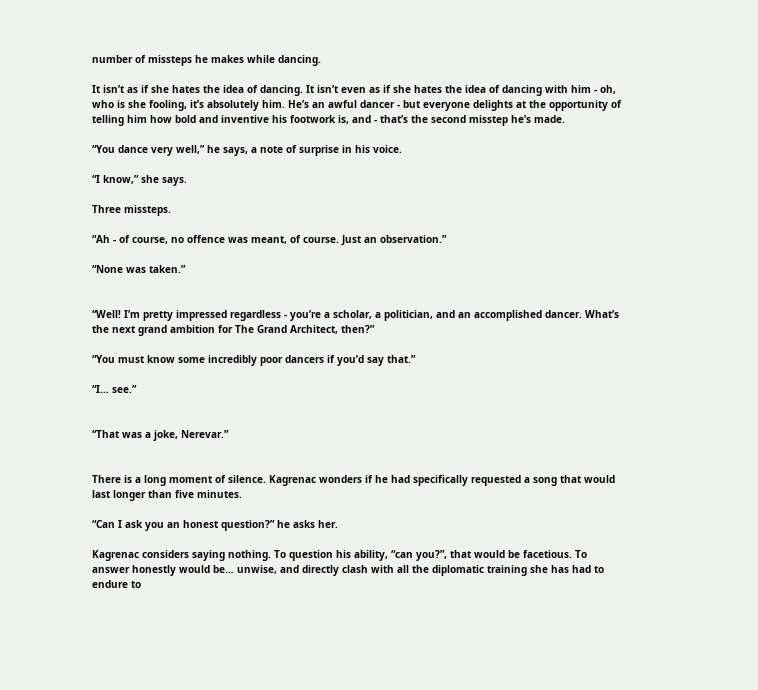number of missteps he makes while dancing.

It isn’t as if she hates the idea of dancing. It isn’t even as if she hates the idea of dancing with him - oh, who is she fooling, it’s absolutely him. He’s an awful dancer - but everyone delights at the opportunity of telling him how bold and inventive his footwork is, and - that’s the second misstep he’s made.

“You dance very well,” he says, a note of surprise in his voice.

“I know,” she says.

Three missteps.

“Ah - of course, no offence was meant, of course. Just an observation.”

“None was taken.”


“Well! I’m pretty impressed regardless - you’re a scholar, a politician, and an accomplished dancer. What’s the next grand ambition for The Grand Architect, then?”

“You must know some incredibly poor dancers if you’d say that.”

“I… see.”


“That was a joke, Nerevar.”


There is a long moment of silence. Kagrenac wonders if he had specifically requested a song that would last longer than five minutes.

“Can I ask you an honest question?” he asks her.

Kagrenac considers saying nothing. To question his ability, “can you?”, that would be facetious. To answer honestly would be… unwise, and directly clash with all the diplomatic training she has had to endure to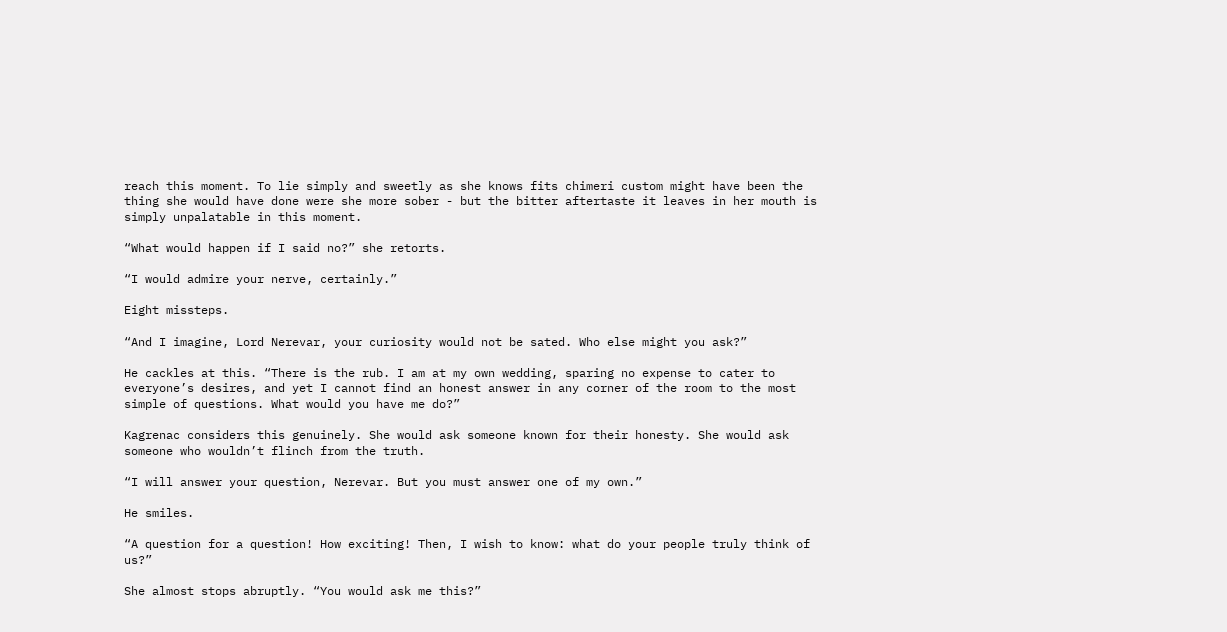reach this moment. To lie simply and sweetly as she knows fits chimeri custom might have been the thing she would have done were she more sober - but the bitter aftertaste it leaves in her mouth is simply unpalatable in this moment.

“What would happen if I said no?” she retorts.

“I would admire your nerve, certainly.”

Eight missteps.

“And I imagine, Lord Nerevar, your curiosity would not be sated. Who else might you ask?”

He cackles at this. “There is the rub. I am at my own wedding, sparing no expense to cater to everyone’s desires, and yet I cannot find an honest answer in any corner of the room to the most simple of questions. What would you have me do?”

Kagrenac considers this genuinely. She would ask someone known for their honesty. She would ask someone who wouldn’t flinch from the truth.

“I will answer your question, Nerevar. But you must answer one of my own.”

He smiles.

“A question for a question! How exciting! Then, I wish to know: what do your people truly think of us?”

She almost stops abruptly. “You would ask me this?”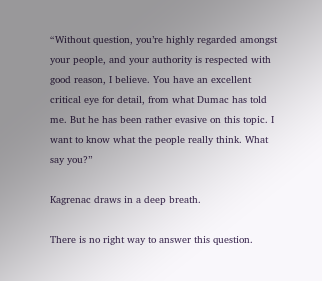“Without question, you’re highly regarded amongst your people, and your authority is respected with good reason, I believe. You have an excellent critical eye for detail, from what Dumac has told me. But he has been rather evasive on this topic. I want to know what the people really think. What say you?”

Kagrenac draws in a deep breath.

There is no right way to answer this question.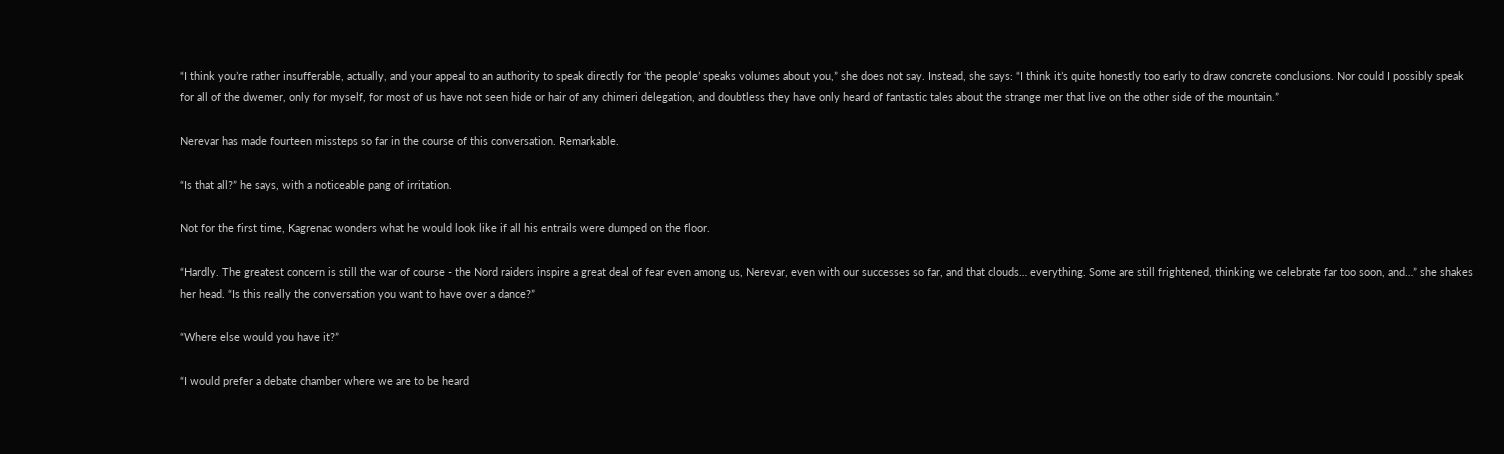“I think you’re rather insufferable, actually, and your appeal to an authority to speak directly for ‘the people’ speaks volumes about you,” she does not say. Instead, she says: “I think it’s quite honestly too early to draw concrete conclusions. Nor could I possibly speak for all of the dwemer, only for myself, for most of us have not seen hide or hair of any chimeri delegation, and doubtless they have only heard of fantastic tales about the strange mer that live on the other side of the mountain.”

Nerevar has made fourteen missteps so far in the course of this conversation. Remarkable.

“Is that all?” he says, with a noticeable pang of irritation.

Not for the first time, Kagrenac wonders what he would look like if all his entrails were dumped on the floor.

“Hardly. The greatest concern is still the war of course - the Nord raiders inspire a great deal of fear even among us, Nerevar, even with our successes so far, and that clouds… everything. Some are still frightened, thinking we celebrate far too soon, and…” she shakes her head. “Is this really the conversation you want to have over a dance?”

“Where else would you have it?”

“I would prefer a debate chamber where we are to be heard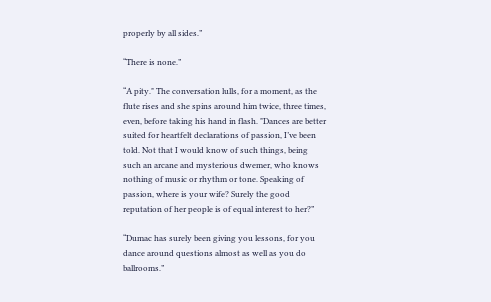properly by all sides.”

“There is none.”

“A pity." The conversation lulls, for a moment, as the flute rises and she spins around him twice, three times, even, before taking his hand in flash. "Dances are better suited for heartfelt declarations of passion, I’ve been told. Not that I would know of such things, being such an arcane and mysterious dwemer, who knows nothing of music or rhythm or tone. Speaking of passion, where is your wife? Surely the good reputation of her people is of equal interest to her?”

“Dumac has surely been giving you lessons, for you dance around questions almost as well as you do ballrooms.”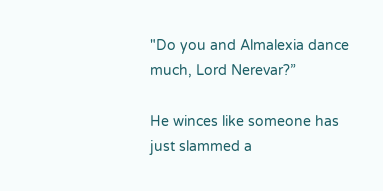"Do you and Almalexia dance much, Lord Nerevar?”

He winces like someone has just slammed a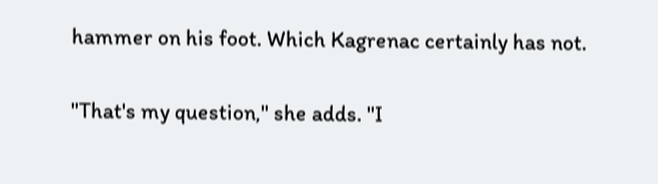hammer on his foot. Which Kagrenac certainly has not.

"That's my question," she adds. "I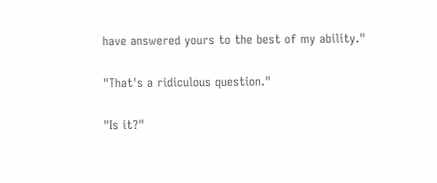have answered yours to the best of my ability."

"That's a ridiculous question."

"Is it?"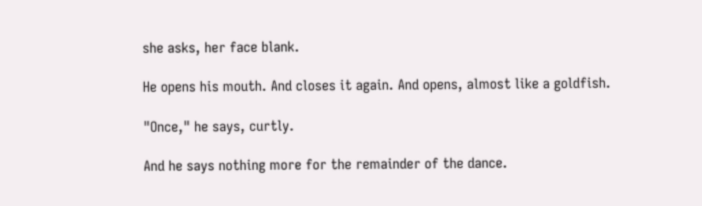she asks, her face blank.

He opens his mouth. And closes it again. And opens, almost like a goldfish.

"Once," he says, curtly.

And he says nothing more for the remainder of the dance.